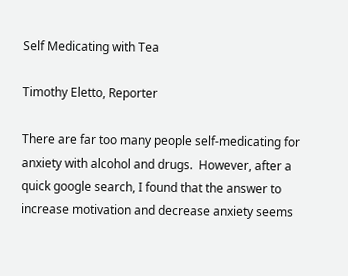Self Medicating with Tea

Timothy Eletto, Reporter

There are far too many people self-medicating for anxiety with alcohol and drugs.  However, after a quick google search, I found that the answer to increase motivation and decrease anxiety seems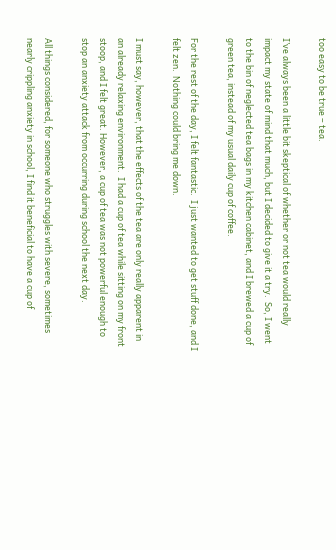too easy to be true – tea.

I’ve always been a little bit skeptical of whether or not tea would really impact my state of mind that much, but I decided to give it a try.  So, I went to the bin of neglected tea bags in my kitchen cabinet, and I brewed a cup of green tea, instead of my usual daily cup of coffee.

For the rest of the day, I felt fantastic.  I just wanted to get stuff done, and I felt zen.  Nothing could bring me down.

I must say, however, that the effects of the tea are only really apparent in an already relaxing environment.  I had a cup of tea while sitting on my front stoop, and I felt great. However, a cup of tea was not powerful enough to stop an anxiety attack from occurring during school the next day.

All things considered, for someone who struggles with severe, sometimes nearly crippling anxiety in school, I find it beneficial to have a cup of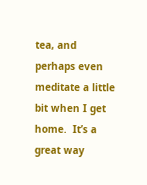tea, and perhaps even meditate a little bit when I get home.  It’s a great way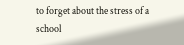to forget about the stress of a school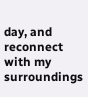day, and reconnect with my surroundings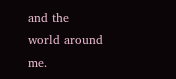and the world around me.